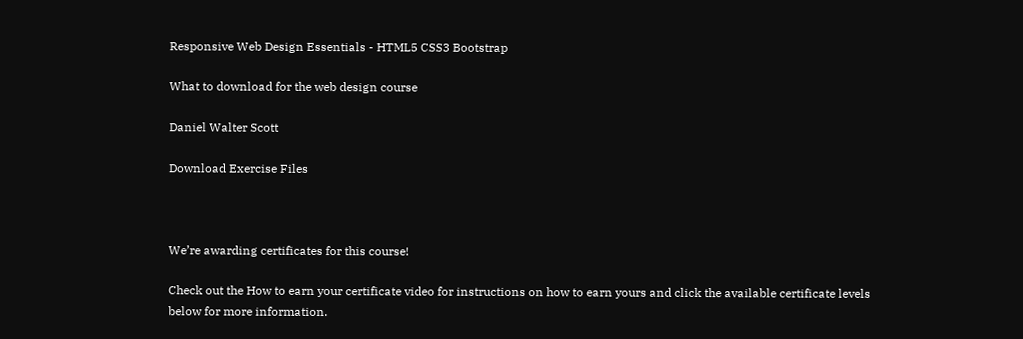Responsive Web Design Essentials - HTML5 CSS3 Bootstrap

What to download for the web design course

Daniel Walter Scott

Download Exercise Files



We’re awarding certificates for this course!

Check out the How to earn your certificate video for instructions on how to earn yours and click the available certificate levels below for more information.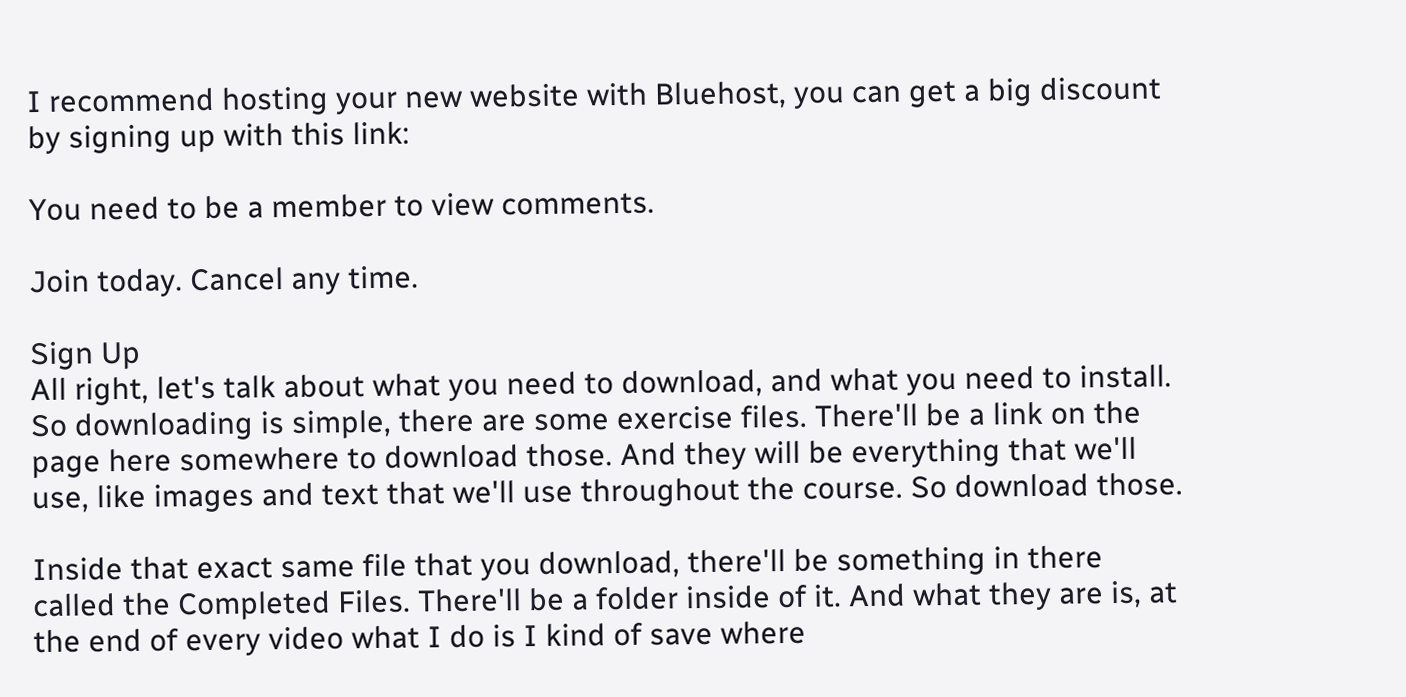I recommend hosting your new website with Bluehost, you can get a big discount by signing up with this link:

You need to be a member to view comments.

Join today. Cancel any time.

Sign Up
All right, let's talk about what you need to download, and what you need to install. So downloading is simple, there are some exercise files. There'll be a link on the page here somewhere to download those. And they will be everything that we'll use, like images and text that we'll use throughout the course. So download those.

Inside that exact same file that you download, there'll be something in there called the Completed Files. There'll be a folder inside of it. And what they are is, at the end of every video what I do is I kind of save where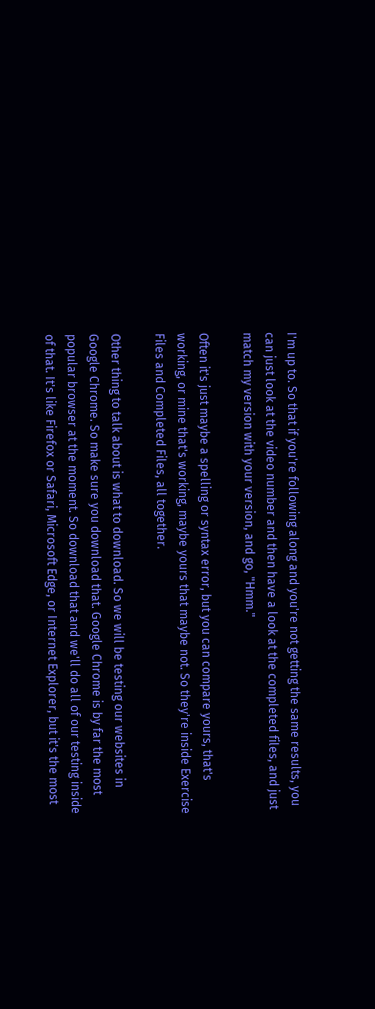I'm up to. So that if you're following along and you're not getting the same results, you can just look at the video number and then have a look at the completed files, and just match my version with your version, and go, "Hmm."

Often it's just maybe a spelling or syntax error, but you can compare yours, that's working, or mine that's working, maybe yours that maybe not. So they're inside Exercise Files and Completed Files, all together.

Other thing to talk about is what to download. So we will be testing our websites in Google Chrome. So make sure you download that. Google Chrome is by far the most popular browser at the moment. So download that and we'll do all of our testing inside of that. It's like Firefox or Safari, Microsoft Edge, or Internet Explorer, but it's the most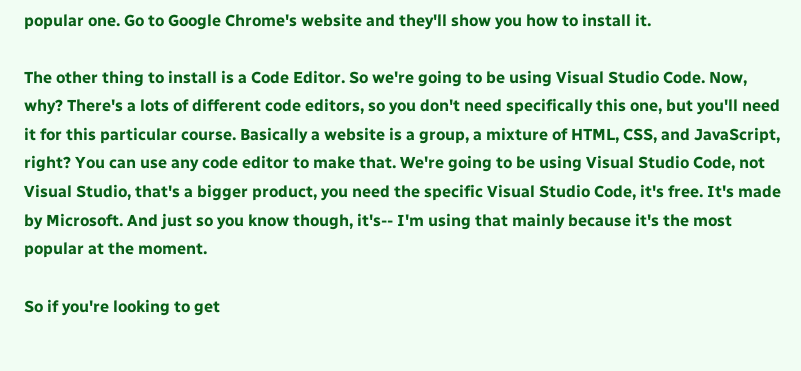popular one. Go to Google Chrome's website and they'll show you how to install it.

The other thing to install is a Code Editor. So we're going to be using Visual Studio Code. Now, why? There's a lots of different code editors, so you don't need specifically this one, but you'll need it for this particular course. Basically a website is a group, a mixture of HTML, CSS, and JavaScript, right? You can use any code editor to make that. We're going to be using Visual Studio Code, not Visual Studio, that's a bigger product, you need the specific Visual Studio Code, it's free. It's made by Microsoft. And just so you know though, it's-- I'm using that mainly because it's the most popular at the moment.

So if you're looking to get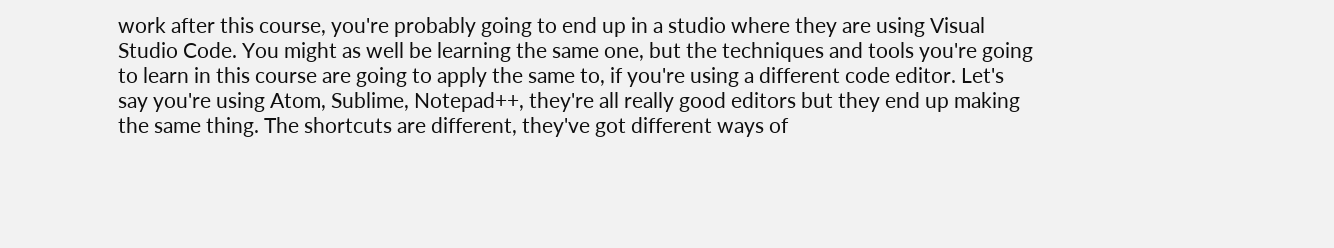work after this course, you're probably going to end up in a studio where they are using Visual Studio Code. You might as well be learning the same one, but the techniques and tools you're going to learn in this course are going to apply the same to, if you're using a different code editor. Let's say you're using Atom, Sublime, Notepad++, they're all really good editors but they end up making the same thing. The shortcuts are different, they've got different ways of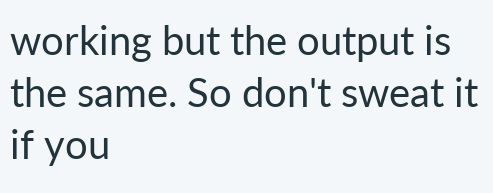working but the output is the same. So don't sweat it if you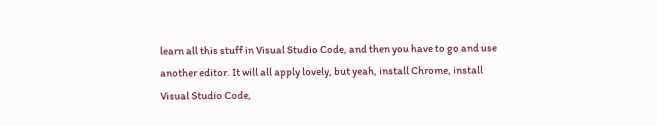learn all this stuff in Visual Studio Code, and then you have to go and use another editor. It will all apply lovely, but yeah, install Chrome, install Visual Studio Code,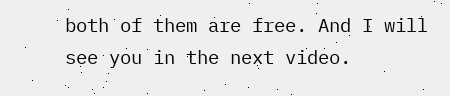both of them are free. And I will see you in the next video.